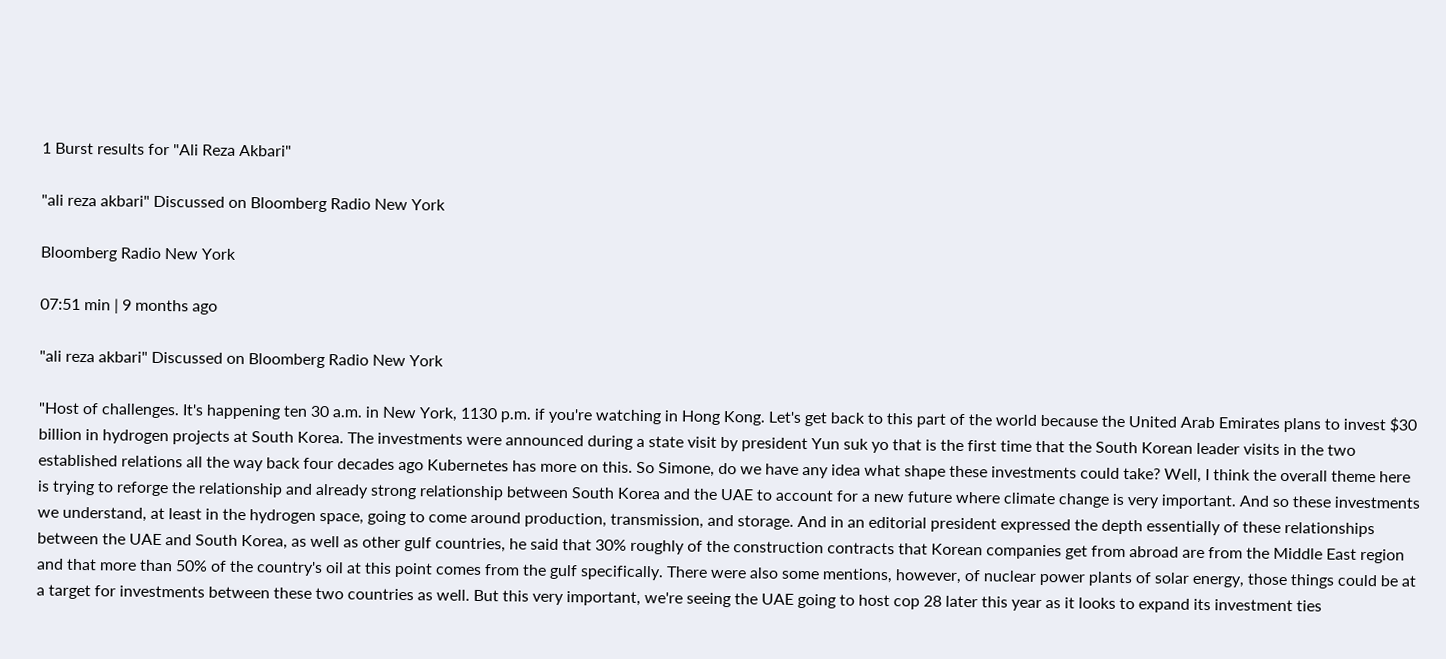1 Burst results for "Ali Reza Akbari"

"ali reza akbari" Discussed on Bloomberg Radio New York

Bloomberg Radio New York

07:51 min | 9 months ago

"ali reza akbari" Discussed on Bloomberg Radio New York

"Host of challenges. It's happening ten 30 a.m. in New York, 1130 p.m. if you're watching in Hong Kong. Let's get back to this part of the world because the United Arab Emirates plans to invest $30 billion in hydrogen projects at South Korea. The investments were announced during a state visit by president Yun suk yo that is the first time that the South Korean leader visits in the two established relations all the way back four decades ago Kubernetes has more on this. So Simone, do we have any idea what shape these investments could take? Well, I think the overall theme here is trying to reforge the relationship and already strong relationship between South Korea and the UAE to account for a new future where climate change is very important. And so these investments we understand, at least in the hydrogen space, going to come around production, transmission, and storage. And in an editorial president expressed the depth essentially of these relationships between the UAE and South Korea, as well as other gulf countries, he said that 30% roughly of the construction contracts that Korean companies get from abroad are from the Middle East region and that more than 50% of the country's oil at this point comes from the gulf specifically. There were also some mentions, however, of nuclear power plants of solar energy, those things could be at a target for investments between these two countries as well. But this very important, we're seeing the UAE going to host cop 28 later this year as it looks to expand its investment ties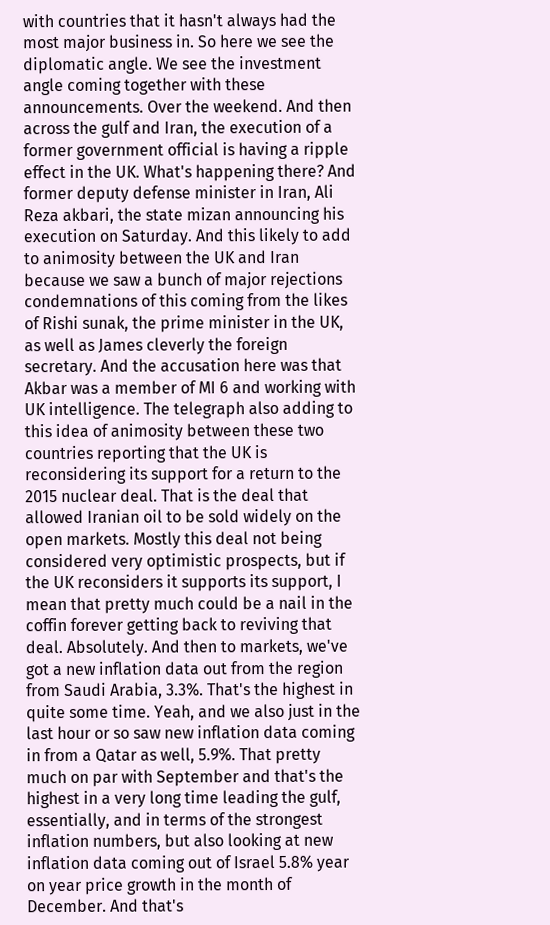with countries that it hasn't always had the most major business in. So here we see the diplomatic angle. We see the investment angle coming together with these announcements. Over the weekend. And then across the gulf and Iran, the execution of a former government official is having a ripple effect in the UK. What's happening there? And former deputy defense minister in Iran, Ali Reza akbari, the state mizan announcing his execution on Saturday. And this likely to add to animosity between the UK and Iran because we saw a bunch of major rejections condemnations of this coming from the likes of Rishi sunak, the prime minister in the UK, as well as James cleverly the foreign secretary. And the accusation here was that Akbar was a member of MI 6 and working with UK intelligence. The telegraph also adding to this idea of animosity between these two countries reporting that the UK is reconsidering its support for a return to the 2015 nuclear deal. That is the deal that allowed Iranian oil to be sold widely on the open markets. Mostly this deal not being considered very optimistic prospects, but if the UK reconsiders it supports its support, I mean that pretty much could be a nail in the coffin forever getting back to reviving that deal. Absolutely. And then to markets, we've got a new inflation data out from the region from Saudi Arabia, 3.3%. That's the highest in quite some time. Yeah, and we also just in the last hour or so saw new inflation data coming in from a Qatar as well, 5.9%. That pretty much on par with September and that's the highest in a very long time leading the gulf, essentially, and in terms of the strongest inflation numbers, but also looking at new inflation data coming out of Israel 5.8% year on year price growth in the month of December. And that's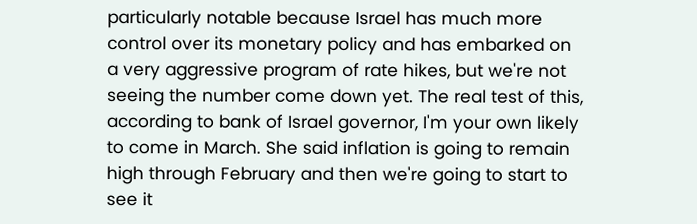particularly notable because Israel has much more control over its monetary policy and has embarked on a very aggressive program of rate hikes, but we're not seeing the number come down yet. The real test of this, according to bank of Israel governor, I'm your own likely to come in March. She said inflation is going to remain high through February and then we're going to start to see it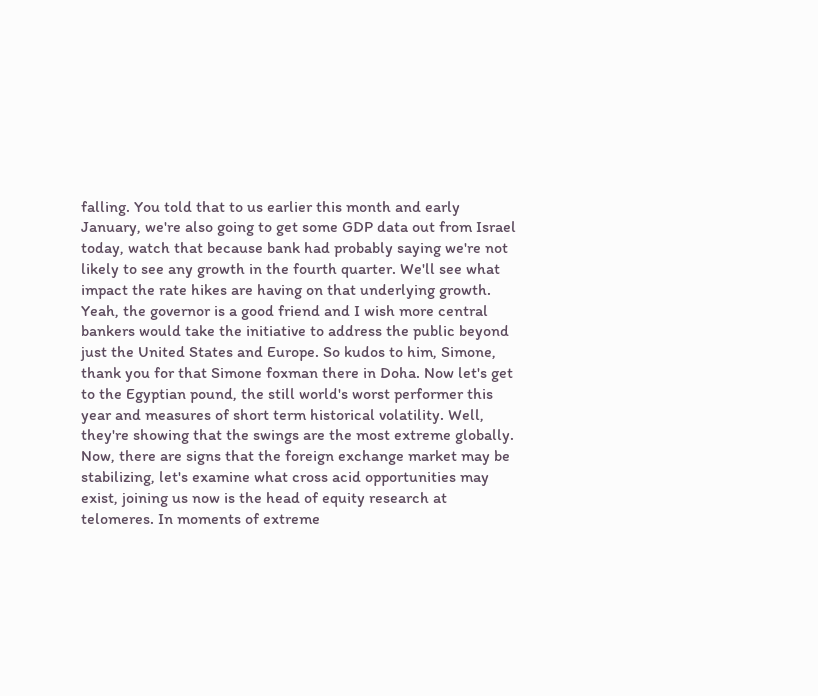falling. You told that to us earlier this month and early January, we're also going to get some GDP data out from Israel today, watch that because bank had probably saying we're not likely to see any growth in the fourth quarter. We'll see what impact the rate hikes are having on that underlying growth. Yeah, the governor is a good friend and I wish more central bankers would take the initiative to address the public beyond just the United States and Europe. So kudos to him, Simone, thank you for that Simone foxman there in Doha. Now let's get to the Egyptian pound, the still world's worst performer this year and measures of short term historical volatility. Well, they're showing that the swings are the most extreme globally. Now, there are signs that the foreign exchange market may be stabilizing, let's examine what cross acid opportunities may exist, joining us now is the head of equity research at telomeres. In moments of extreme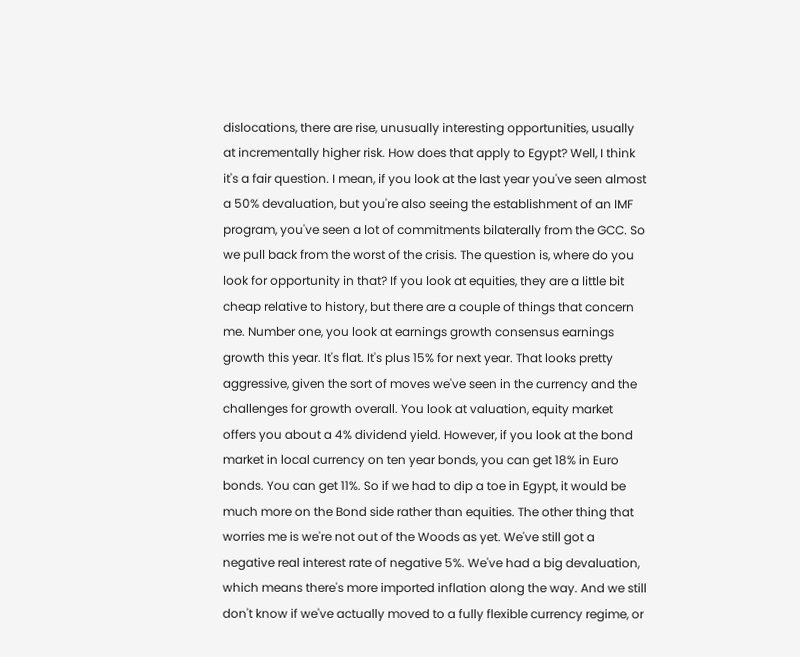dislocations, there are rise, unusually interesting opportunities, usually at incrementally higher risk. How does that apply to Egypt? Well, I think it's a fair question. I mean, if you look at the last year you've seen almost a 50% devaluation, but you're also seeing the establishment of an IMF program, you've seen a lot of commitments bilaterally from the GCC. So we pull back from the worst of the crisis. The question is, where do you look for opportunity in that? If you look at equities, they are a little bit cheap relative to history, but there are a couple of things that concern me. Number one, you look at earnings growth consensus earnings growth this year. It's flat. It's plus 15% for next year. That looks pretty aggressive, given the sort of moves we've seen in the currency and the challenges for growth overall. You look at valuation, equity market offers you about a 4% dividend yield. However, if you look at the bond market in local currency on ten year bonds, you can get 18% in Euro bonds. You can get 11%. So if we had to dip a toe in Egypt, it would be much more on the Bond side rather than equities. The other thing that worries me is we're not out of the Woods as yet. We've still got a negative real interest rate of negative 5%. We've had a big devaluation, which means there's more imported inflation along the way. And we still don't know if we've actually moved to a fully flexible currency regime, or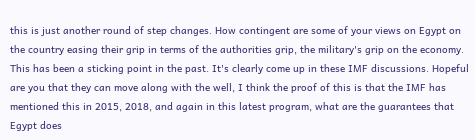this is just another round of step changes. How contingent are some of your views on Egypt on the country easing their grip in terms of the authorities grip, the military's grip on the economy. This has been a sticking point in the past. It's clearly come up in these IMF discussions. Hopeful are you that they can move along with the well, I think the proof of this is that the IMF has mentioned this in 2015, 2018, and again in this latest program, what are the guarantees that Egypt does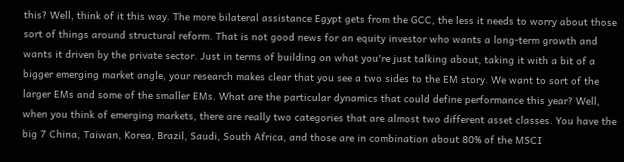this? Well, think of it this way. The more bilateral assistance Egypt gets from the GCC, the less it needs to worry about those sort of things around structural reform. That is not good news for an equity investor who wants a long-term growth and wants it driven by the private sector. Just in terms of building on what you're just talking about, taking it with a bit of a bigger emerging market angle, your research makes clear that you see a two sides to the EM story. We want to sort of the larger EMs and some of the smaller EMs. What are the particular dynamics that could define performance this year? Well, when you think of emerging markets, there are really two categories that are almost two different asset classes. You have the big 7 China, Taiwan, Korea, Brazil, Saudi, South Africa, and those are in combination about 80% of the MSCI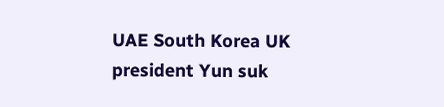UAE South Korea UK president Yun suk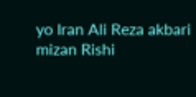yo Iran Ali Reza akbari mizan Rishi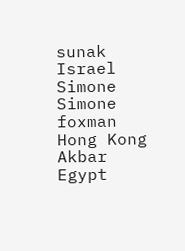sunak Israel Simone Simone foxman Hong Kong Akbar Egypt